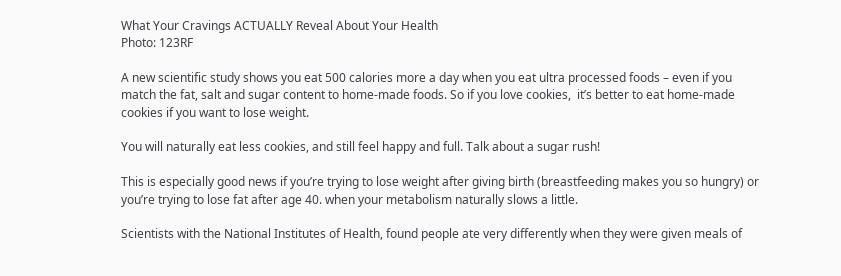What Your Cravings ACTUALLY Reveal About Your Health
Photo: 123RF

A new scientific study shows you eat 500 calories more a day when you eat ultra processed foods – even if you match the fat, salt and sugar content to home-made foods. So if you love cookies,  it’s better to eat home-made cookies if you want to lose weight.

You will naturally eat less cookies, and still feel happy and full. Talk about a sugar rush!

This is especially good news if you’re trying to lose weight after giving birth (breastfeeding makes you so hungry) or you’re trying to lose fat after age 40. when your metabolism naturally slows a little.

Scientists with the National Institutes of Health, found people ate very differently when they were given meals of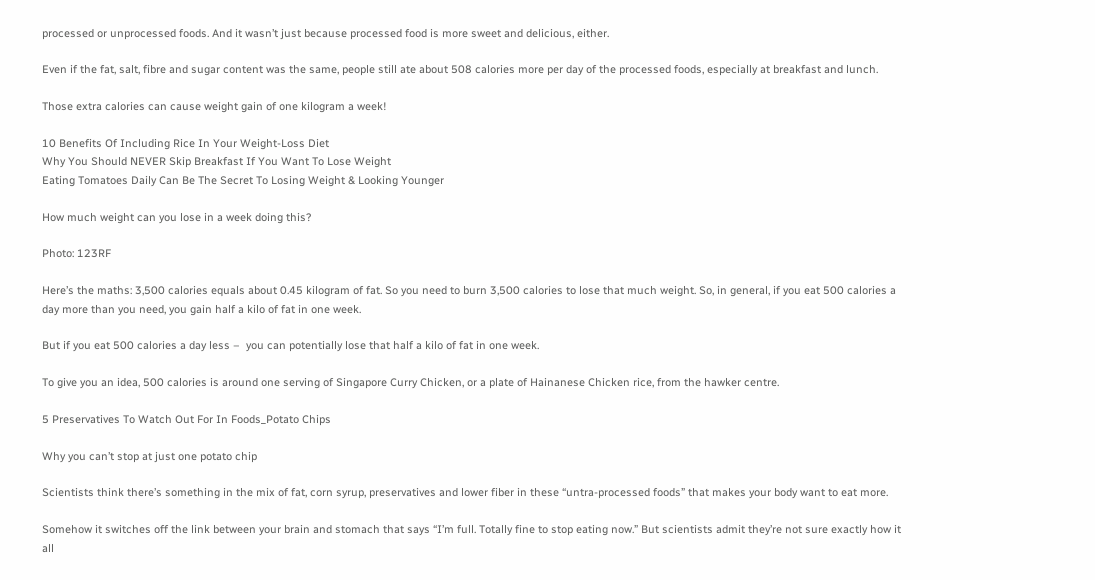processed or unprocessed foods. And it wasn’t just because processed food is more sweet and delicious, either.

Even if the fat, salt, fibre and sugar content was the same, people still ate about 508 calories more per day of the processed foods, especially at breakfast and lunch.

Those extra calories can cause weight gain of one kilogram a week!

10 Benefits Of Including Rice In Your Weight-Loss Diet
Why You Should NEVER Skip Breakfast If You Want To Lose Weight
Eating Tomatoes Daily Can Be The Secret To Losing Weight & Looking Younger

How much weight can you lose in a week doing this?

Photo: 123RF

Here’s the maths: 3,500 calories equals about 0.45 kilogram of fat. So you need to burn 3,500 calories to lose that much weight. So, in general, if you eat 500 calories a day more than you need, you gain half a kilo of fat in one week.

But if you eat 500 calories a day less –  you can potentially lose that half a kilo of fat in one week.

To give you an idea, 500 calories is around one serving of Singapore Curry Chicken, or a plate of Hainanese Chicken rice, from the hawker centre.

5 Preservatives To Watch Out For In Foods_Potato Chips

Why you can’t stop at just one potato chip

Scientists think there’s something in the mix of fat, corn syrup, preservatives and lower fiber in these “untra-processed foods” that makes your body want to eat more.

Somehow it switches off the link between your brain and stomach that says “I’m full. Totally fine to stop eating now.” But scientists admit they’re not sure exactly how it all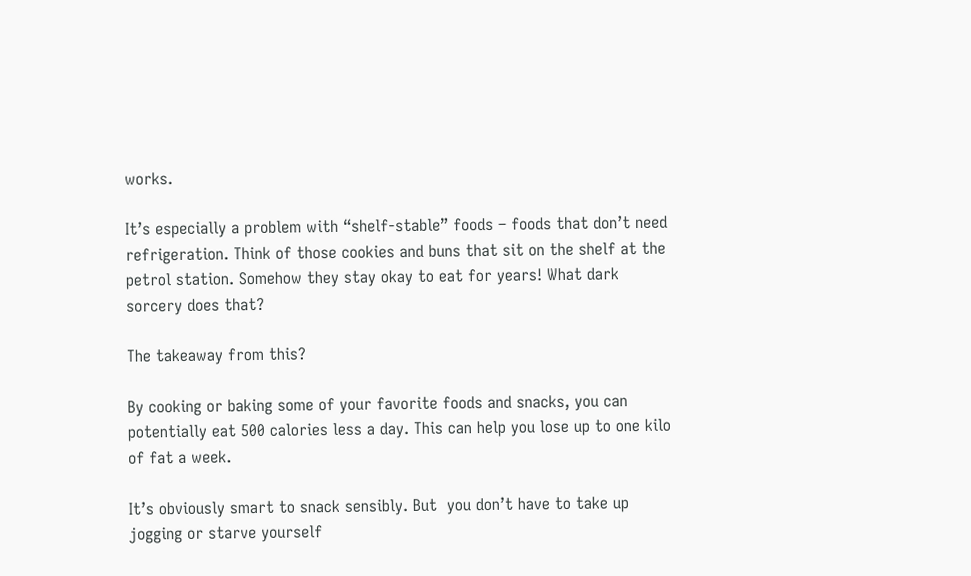works.

It’s especially a problem with “shelf-stable” foods – foods that don’t need refrigeration. Think of those cookies and buns that sit on the shelf at the petrol station. Somehow they stay okay to eat for years! What dark sorcery does that?

The takeaway from this?

By cooking or baking some of your favorite foods and snacks, you can potentially eat 500 calories less a day. This can help you lose up to one kilo of fat a week.

It’s obviously smart to snack sensibly. But  you don’t have to take up jogging or starve yourself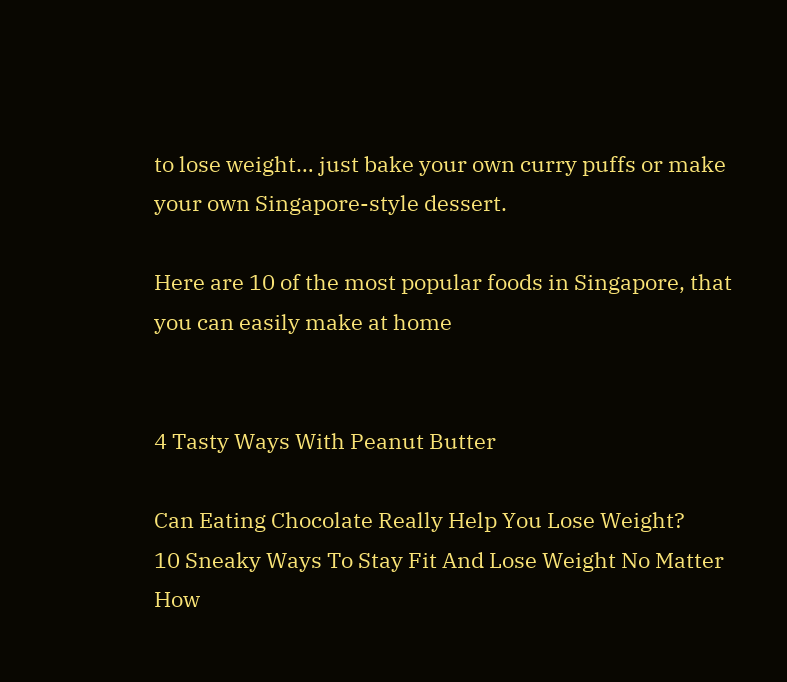to lose weight… just bake your own curry puffs or make your own Singapore-style dessert.

Here are 10 of the most popular foods in Singapore, that you can easily make at home


4 Tasty Ways With Peanut Butter

Can Eating Chocolate Really Help You Lose Weight?
10 Sneaky Ways To Stay Fit And Lose Weight No Matter How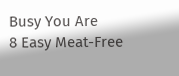Busy You Are
8 Easy Meat-Free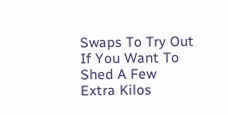Swaps To Try Out If You Want To Shed A Few Extra Kilos